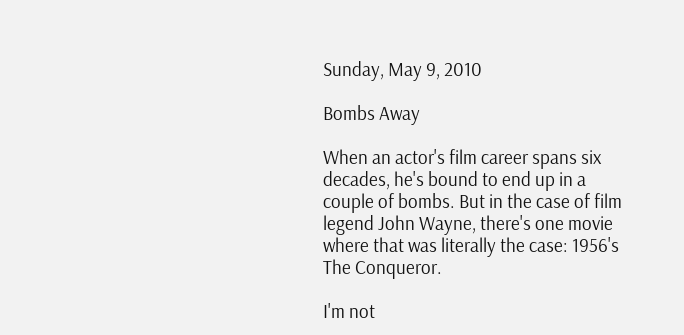Sunday, May 9, 2010

Bombs Away

When an actor's film career spans six decades, he's bound to end up in a couple of bombs. But in the case of film legend John Wayne, there's one movie where that was literally the case: 1956's The Conqueror.

I'm not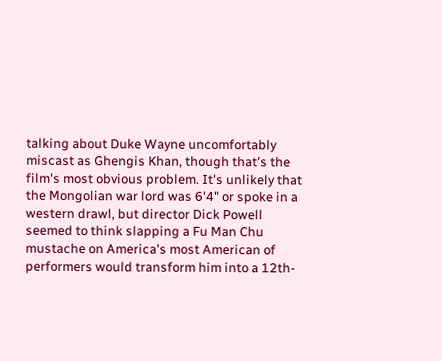talking about Duke Wayne uncomfortably miscast as Ghengis Khan, though that's the film's most obvious problem. It's unlikely that the Mongolian war lord was 6'4" or spoke in a western drawl, but director Dick Powell seemed to think slapping a Fu Man Chu mustache on America's most American of performers would transform him into a 12th-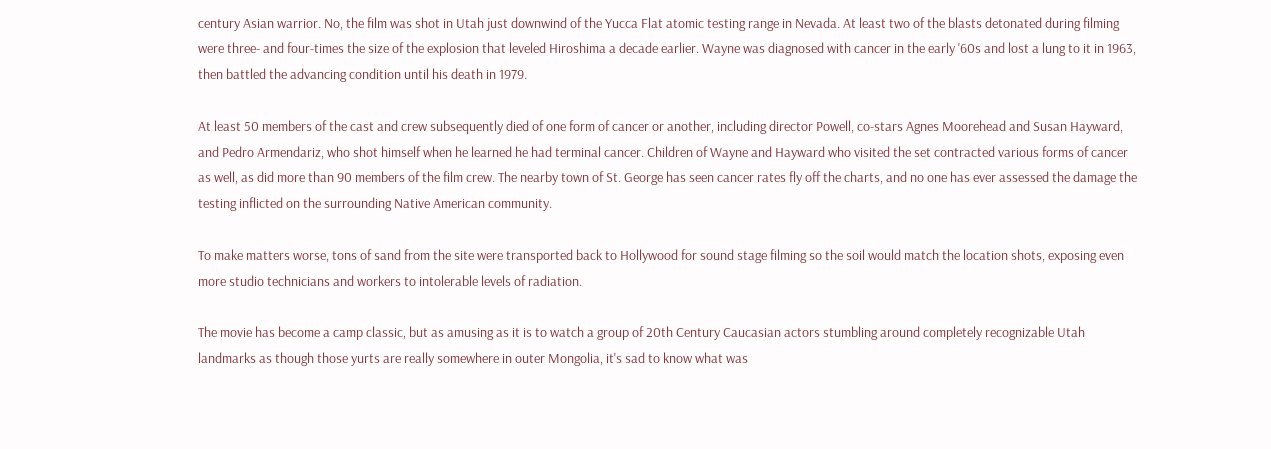century Asian warrior. No, the film was shot in Utah just downwind of the Yucca Flat atomic testing range in Nevada. At least two of the blasts detonated during filming were three- and four-times the size of the explosion that leveled Hiroshima a decade earlier. Wayne was diagnosed with cancer in the early '60s and lost a lung to it in 1963, then battled the advancing condition until his death in 1979.

At least 50 members of the cast and crew subsequently died of one form of cancer or another, including director Powell, co-stars Agnes Moorehead and Susan Hayward, and Pedro Armendariz, who shot himself when he learned he had terminal cancer. Children of Wayne and Hayward who visited the set contracted various forms of cancer as well, as did more than 90 members of the film crew. The nearby town of St. George has seen cancer rates fly off the charts, and no one has ever assessed the damage the testing inflicted on the surrounding Native American community.

To make matters worse, tons of sand from the site were transported back to Hollywood for sound stage filming so the soil would match the location shots, exposing even more studio technicians and workers to intolerable levels of radiation.

The movie has become a camp classic, but as amusing as it is to watch a group of 20th Century Caucasian actors stumbling around completely recognizable Utah landmarks as though those yurts are really somewhere in outer Mongolia, it's sad to know what was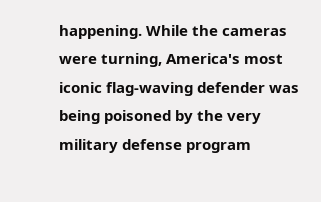happening. While the cameras were turning, America's most iconic flag-waving defender was being poisoned by the very military defense program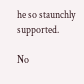he so staunchly supported.

No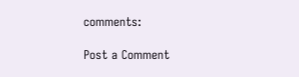comments:

Post a Comment